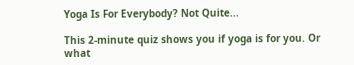Yoga Is For Everybody? Not Quite...

This 2-minute quiz shows you if yoga is for you. Or what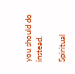you should do instead.

Spiritual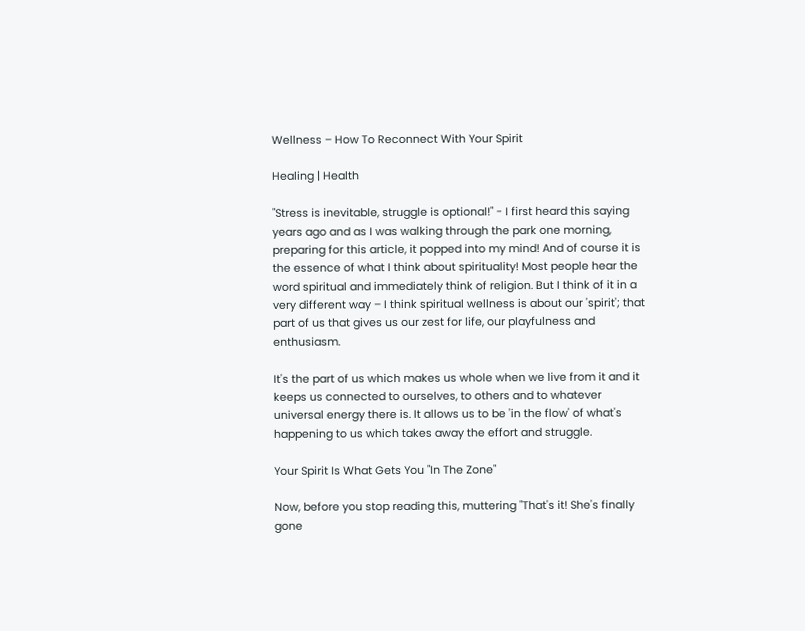Wellness – How To Reconnect With Your Spirit

Healing | Health

"Stress is inevitable, struggle is optional!" - I first heard this saying years ago and as I was walking through the park one morning, preparing for this article, it popped into my mind! And of course it is the essence of what I think about spirituality! Most people hear the word spiritual and immediately think of religion. But I think of it in a very different way – I think spiritual wellness is about our 'spirit'; that part of us that gives us our zest for life, our playfulness and enthusiasm.

It's the part of us which makes us whole when we live from it and it keeps us connected to ourselves, to others and to whatever universal energy there is. It allows us to be 'in the flow' of what's happening to us which takes away the effort and struggle.

Your Spirit Is What Gets You "In The Zone"

Now, before you stop reading this, muttering "That's it! She's finally gone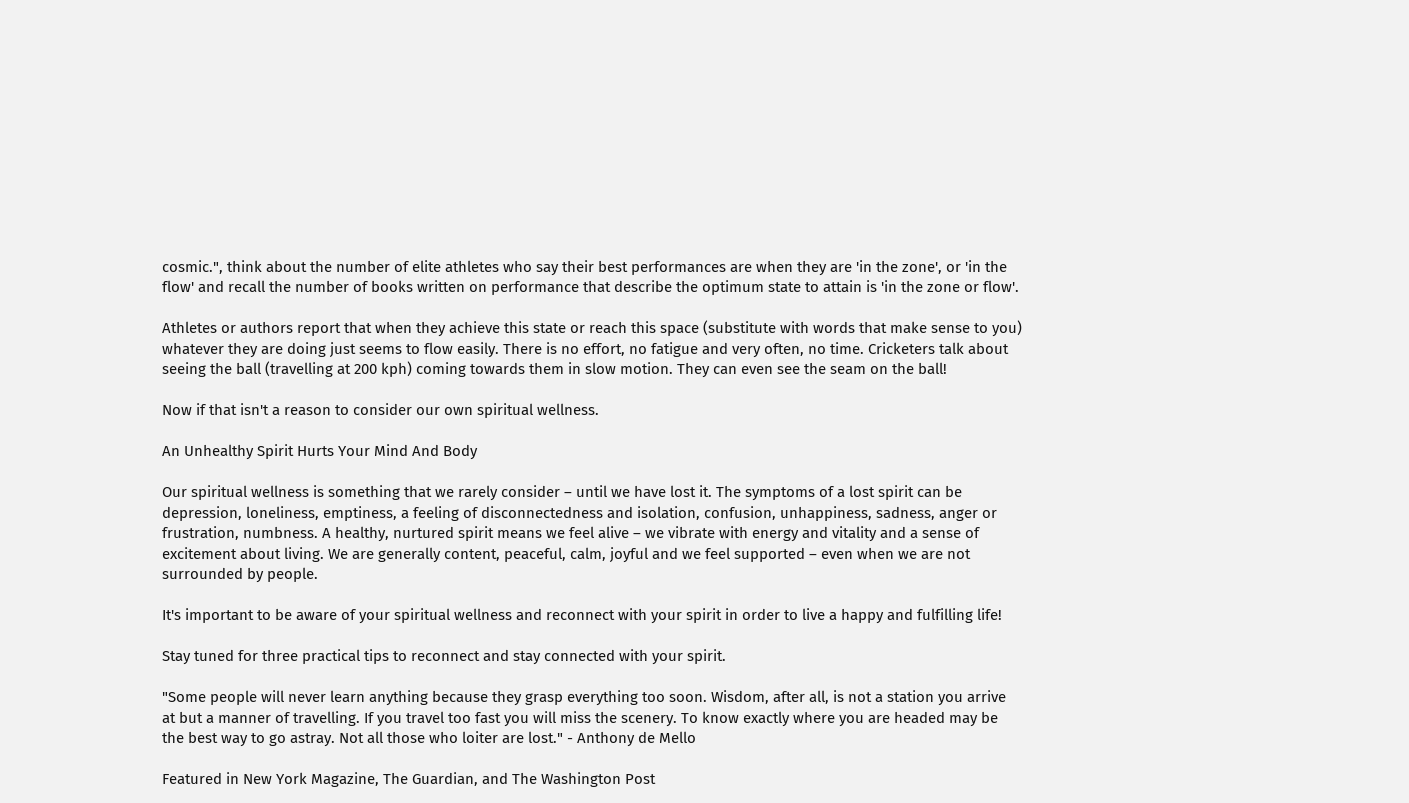cosmic.", think about the number of elite athletes who say their best performances are when they are 'in the zone', or 'in the flow' and recall the number of books written on performance that describe the optimum state to attain is 'in the zone or flow'.

Athletes or authors report that when they achieve this state or reach this space (substitute with words that make sense to you) whatever they are doing just seems to flow easily. There is no effort, no fatigue and very often, no time. Cricketers talk about seeing the ball (travelling at 200 kph) coming towards them in slow motion. They can even see the seam on the ball!

Now if that isn't a reason to consider our own spiritual wellness.

An Unhealthy Spirit Hurts Your Mind And Body

Our spiritual wellness is something that we rarely consider – until we have lost it. The symptoms of a lost spirit can be depression, loneliness, emptiness, a feeling of disconnectedness and isolation, confusion, unhappiness, sadness, anger or frustration, numbness. A healthy, nurtured spirit means we feel alive – we vibrate with energy and vitality and a sense of excitement about living. We are generally content, peaceful, calm, joyful and we feel supported – even when we are not surrounded by people.

It's important to be aware of your spiritual wellness and reconnect with your spirit in order to live a happy and fulfilling life!

Stay tuned for three practical tips to reconnect and stay connected with your spirit.

"Some people will never learn anything because they grasp everything too soon. Wisdom, after all, is not a station you arrive at but a manner of travelling. If you travel too fast you will miss the scenery. To know exactly where you are headed may be the best way to go astray. Not all those who loiter are lost." - Anthony de Mello

Featured in New York Magazine, The Guardian, and The Washington Post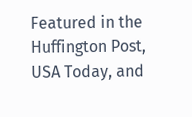Featured in the Huffington Post, USA Today, and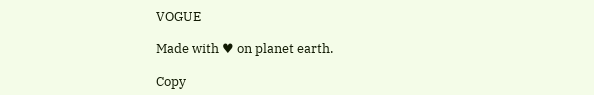VOGUE

Made with ♥ on planet earth.

Copy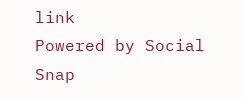link
Powered by Social Snap